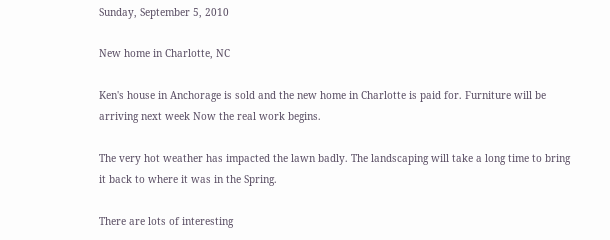Sunday, September 5, 2010

New home in Charlotte, NC

Ken's house in Anchorage is sold and the new home in Charlotte is paid for. Furniture will be arriving next week Now the real work begins.

The very hot weather has impacted the lawn badly. The landscaping will take a long time to bring it back to where it was in the Spring.

There are lots of interesting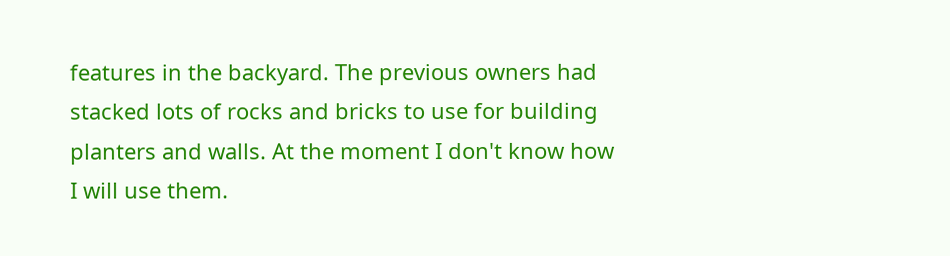features in the backyard. The previous owners had stacked lots of rocks and bricks to use for building planters and walls. At the moment I don't know how I will use them.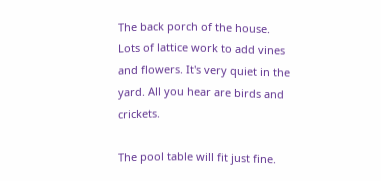The back porch of the house. Lots of lattice work to add vines and flowers. It's very quiet in the yard. All you hear are birds and crickets.

The pool table will fit just fine.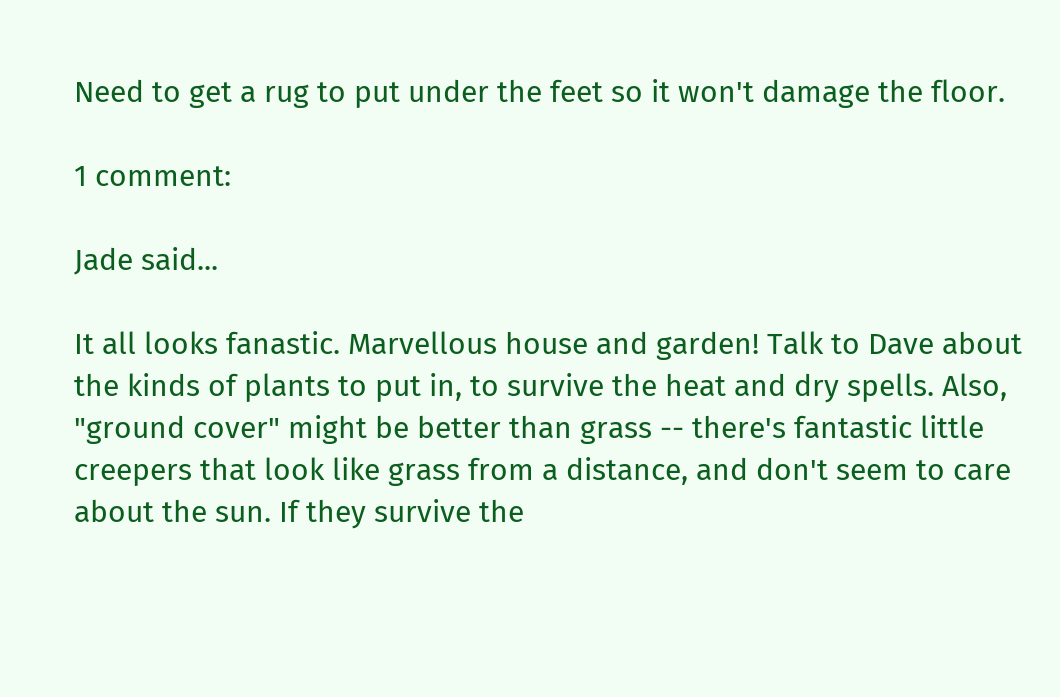Need to get a rug to put under the feet so it won't damage the floor.

1 comment:

Jade said...

It all looks fanastic. Marvellous house and garden! Talk to Dave about the kinds of plants to put in, to survive the heat and dry spells. Also, "ground cover" might be better than grass -- there's fantastic little creepers that look like grass from a distance, and don't seem to care about the sun. If they survive the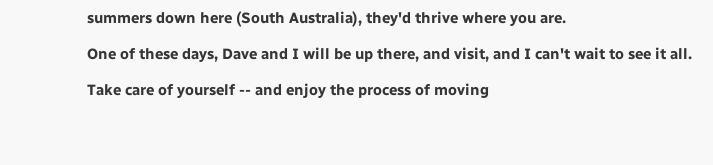summers down here (South Australia), they'd thrive where you are.

One of these days, Dave and I will be up there, and visit, and I can't wait to see it all.

Take care of yourself -- and enjoy the process of moving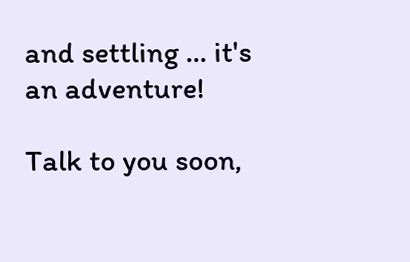and settling ... it's an adventure!

Talk to you soon,